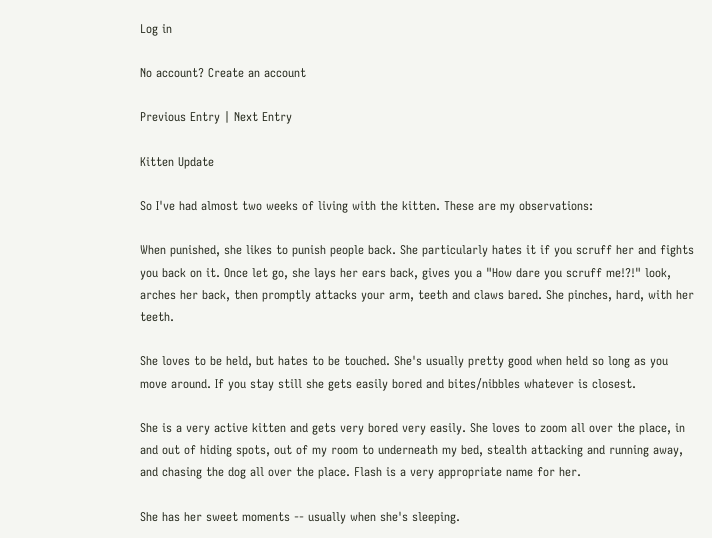Log in

No account? Create an account

Previous Entry | Next Entry

Kitten Update

So I've had almost two weeks of living with the kitten. These are my observations:

When punished, she likes to punish people back. She particularly hates it if you scruff her and fights you back on it. Once let go, she lays her ears back, gives you a "How dare you scruff me!?!" look, arches her back, then promptly attacks your arm, teeth and claws bared. She pinches, hard, with her teeth.

She loves to be held, but hates to be touched. She's usually pretty good when held so long as you move around. If you stay still she gets easily bored and bites/nibbles whatever is closest.

She is a very active kitten and gets very bored very easily. She loves to zoom all over the place, in and out of hiding spots, out of my room to underneath my bed, stealth attacking and running away, and chasing the dog all over the place. Flash is a very appropriate name for her.

She has her sweet moments -- usually when she's sleeping.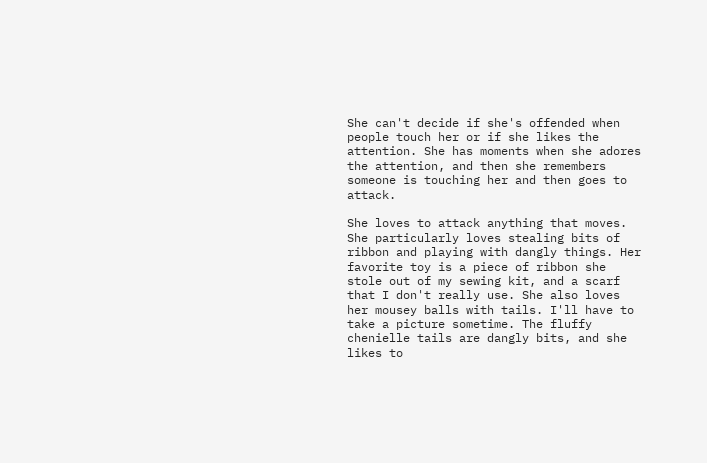She can't decide if she's offended when people touch her or if she likes the attention. She has moments when she adores the attention, and then she remembers someone is touching her and then goes to attack.

She loves to attack anything that moves. She particularly loves stealing bits of ribbon and playing with dangly things. Her favorite toy is a piece of ribbon she stole out of my sewing kit, and a scarf that I don't really use. She also loves her mousey balls with tails. I'll have to take a picture sometime. The fluffy chenielle tails are dangly bits, and she likes to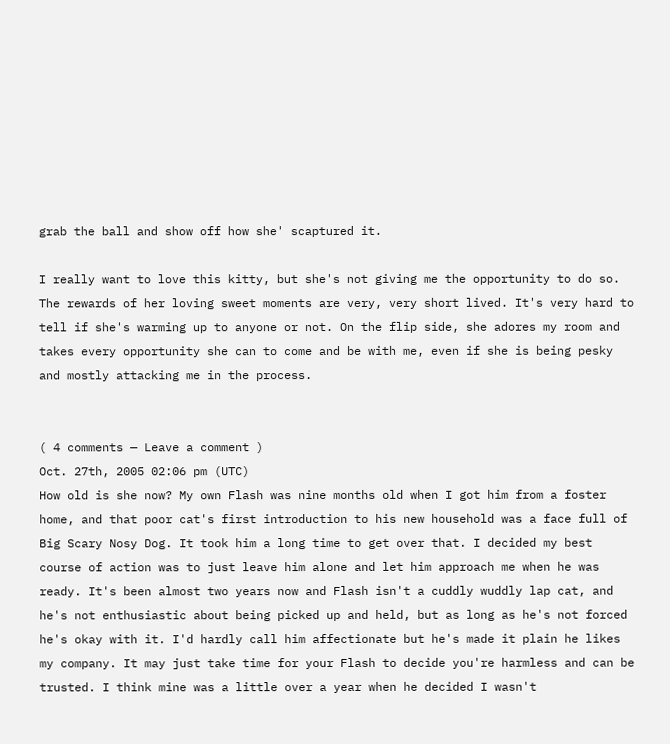grab the ball and show off how she' scaptured it.

I really want to love this kitty, but she's not giving me the opportunity to do so. The rewards of her loving sweet moments are very, very short lived. It's very hard to tell if she's warming up to anyone or not. On the flip side, she adores my room and takes every opportunity she can to come and be with me, even if she is being pesky and mostly attacking me in the process.


( 4 comments — Leave a comment )
Oct. 27th, 2005 02:06 pm (UTC)
How old is she now? My own Flash was nine months old when I got him from a foster home, and that poor cat's first introduction to his new household was a face full of Big Scary Nosy Dog. It took him a long time to get over that. I decided my best course of action was to just leave him alone and let him approach me when he was ready. It's been almost two years now and Flash isn't a cuddly wuddly lap cat, and he's not enthusiastic about being picked up and held, but as long as he's not forced he's okay with it. I'd hardly call him affectionate but he's made it plain he likes my company. It may just take time for your Flash to decide you're harmless and can be trusted. I think mine was a little over a year when he decided I wasn't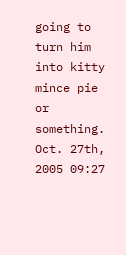going to turn him into kitty mince pie or something.
Oct. 27th, 2005 09:27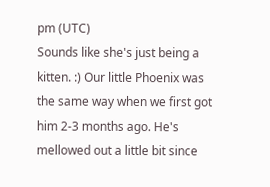pm (UTC)
Sounds like she's just being a kitten. :) Our little Phoenix was the same way when we first got him 2-3 months ago. He's mellowed out a little bit since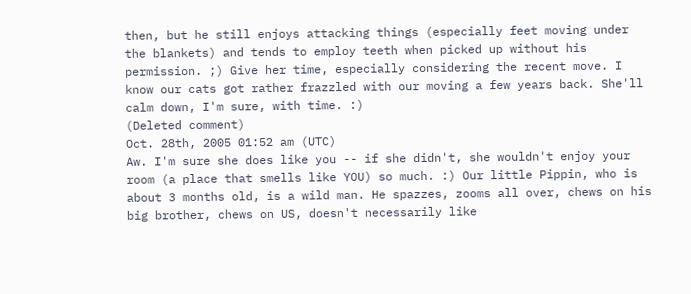then, but he still enjoys attacking things (especially feet moving under the blankets) and tends to employ teeth when picked up without his permission. ;) Give her time, especially considering the recent move. I know our cats got rather frazzled with our moving a few years back. She'll calm down, I'm sure, with time. :)
(Deleted comment)
Oct. 28th, 2005 01:52 am (UTC)
Aw. I'm sure she does like you -- if she didn't, she wouldn't enjoy your room (a place that smells like YOU) so much. :) Our little Pippin, who is about 3 months old, is a wild man. He spazzes, zooms all over, chews on his big brother, chews on US, doesn't necessarily like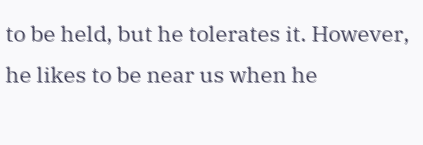to be held, but he tolerates it. However, he likes to be near us when he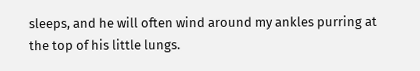sleeps, and he will often wind around my ankles purring at the top of his little lungs.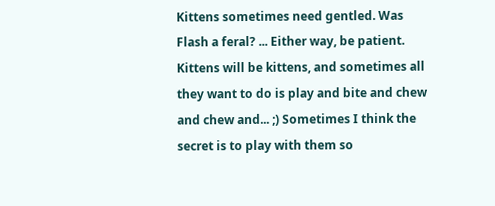Kittens sometimes need gentled. Was Flash a feral? ... Either way, be patient. Kittens will be kittens, and sometimes all they want to do is play and bite and chew and chew and... ;) Sometimes I think the secret is to play with them so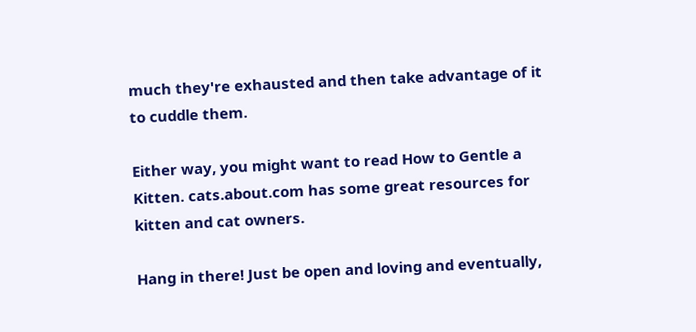much they're exhausted and then take advantage of it to cuddle them.

Either way, you might want to read How to Gentle a Kitten. cats.about.com has some great resources for kitten and cat owners.

Hang in there! Just be open and loving and eventually,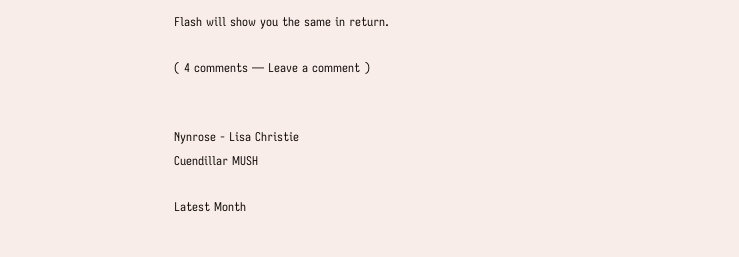Flash will show you the same in return.

( 4 comments — Leave a comment )


Nynrose - Lisa Christie
Cuendillar MUSH

Latest Month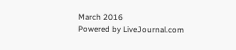March 2016
Powered by LiveJournal.com